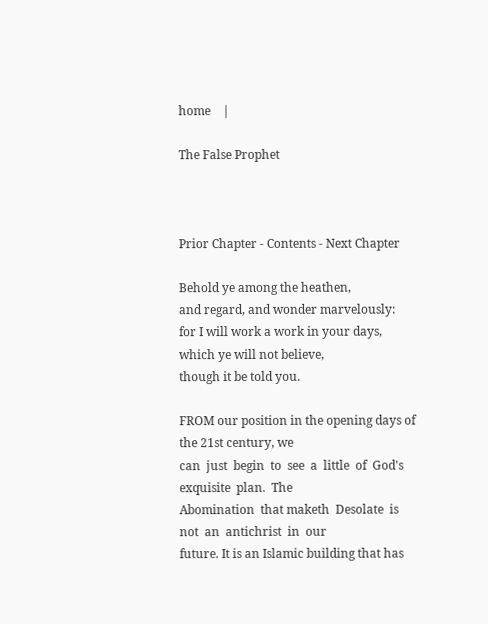home    |

The False Prophet



Prior Chapter - Contents - Next Chapter

Behold ye among the heathen,
and regard, and wonder marvelously:
for I will work a work in your days,
which ye will not believe,
though it be told you.

FROM our position in the opening days of the 21st century, we
can  just  begin  to  see  a  little  of  God's  exquisite  plan.  The
Abomination  that maketh  Desolate  is  not  an  antichrist  in  our
future. It is an Islamic building that has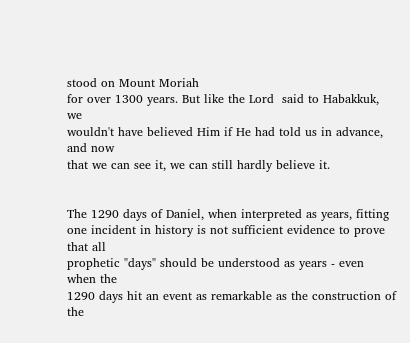stood on Mount Moriah
for over 1300 years. But like the Lord  said to Habakkuk, we
wouldn't have believed Him if He had told us in advance, and now
that we can see it, we can still hardly believe it.


The 1290 days of Daniel, when interpreted as years, fitting
one incident in history is not sufficient evidence to prove that all
prophetic "days" should be understood as years - even when the
1290 days hit an event as remarkable as the construction of the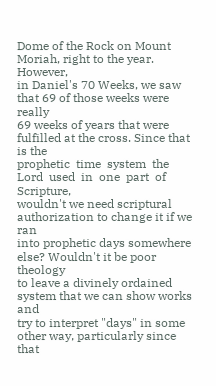Dome of the Rock on Mount Moriah, right to the year. However,
in Daniel's 70 Weeks, we saw that 69 of those weeks were really
69 weeks of years that were fulfilled at the cross. Since that is the
prophetic  time  system  the  Lord  used  in  one  part  of  Scripture,
wouldn't we need scriptural authorization to change it if we ran
into prophetic days somewhere else? Wouldn't it be poor theology
to leave a divinely ordained system that we can show works and
try to interpret "days" in some other way, particularly since that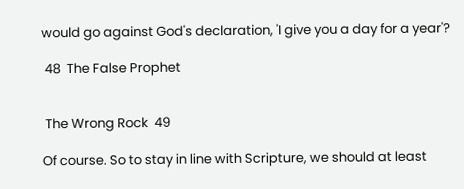would go against God's declaration, 'I give you a day for a year'?

 48  The False Prophet


 The Wrong Rock  49

Of course. So to stay in line with Scripture, we should at least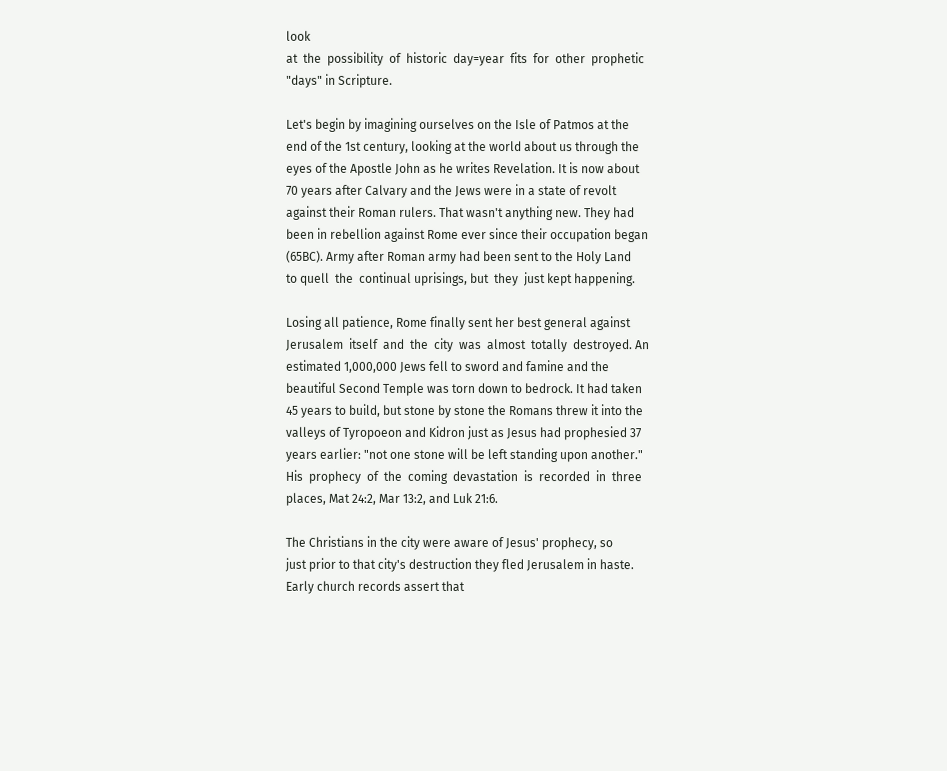look
at  the  possibility  of  historic  day=year  fits  for  other  prophetic
"days" in Scripture.

Let's begin by imagining ourselves on the Isle of Patmos at the
end of the 1st century, looking at the world about us through the
eyes of the Apostle John as he writes Revelation. It is now about
70 years after Calvary and the Jews were in a state of revolt
against their Roman rulers. That wasn't anything new. They had
been in rebellion against Rome ever since their occupation began
(65BC). Army after Roman army had been sent to the Holy Land
to quell  the  continual uprisings, but  they  just kept happening.

Losing all patience, Rome finally sent her best general against
Jerusalem  itself  and  the  city  was  almost  totally  destroyed. An
estimated 1,000,000 Jews fell to sword and famine and the
beautiful Second Temple was torn down to bedrock. It had taken
45 years to build, but stone by stone the Romans threw it into the
valleys of Tyropoeon and Kidron just as Jesus had prophesied 37
years earlier: "not one stone will be left standing upon another."
His  prophecy  of  the  coming  devastation  is  recorded  in  three
places, Mat 24:2, Mar 13:2, and Luk 21:6.

The Christians in the city were aware of Jesus' prophecy, so
just prior to that city's destruction they fled Jerusalem in haste.
Early church records assert that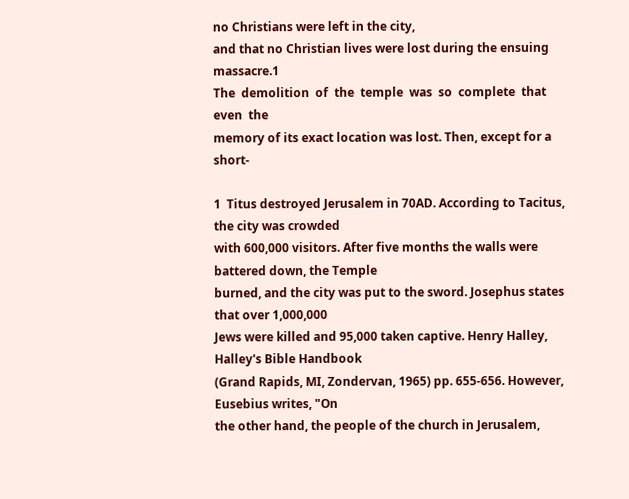no Christians were left in the city,
and that no Christian lives were lost during the ensuing massacre.1
The  demolition  of  the  temple  was  so  complete  that  even  the
memory of its exact location was lost. Then, except for a short-

1  Titus destroyed Jerusalem in 70AD. According to Tacitus, the city was crowded
with 600,000 visitors. After five months the walls were battered down, the Temple
burned, and the city was put to the sword. Josephus states that over 1,000,000
Jews were killed and 95,000 taken captive. Henry Halley, Halley's Bible Handbook
(Grand Rapids, MI, Zondervan, 1965) pp. 655-656. However, Eusebius writes, "On
the other hand, the people of the church in Jerusalem,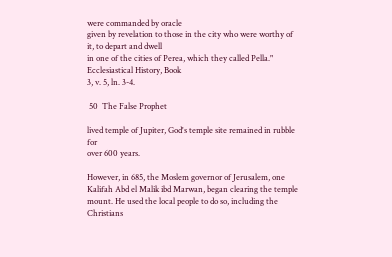were commanded by oracle
given by revelation to those in the city who were worthy of it, to depart and dwell
in one of the cities of Perea, which they called Pella."  Ecclesiastical History, Book
3, v. 5, ln. 3-4.

 50  The False Prophet

lived temple of Jupiter, God's temple site remained in rubble for
over 600 years.

However, in 685, the Moslem governor of Jerusalem, one
Kalifah Abd el Malik ibd Marwan, began clearing the temple
mount. He used the local people to do so, including the Christians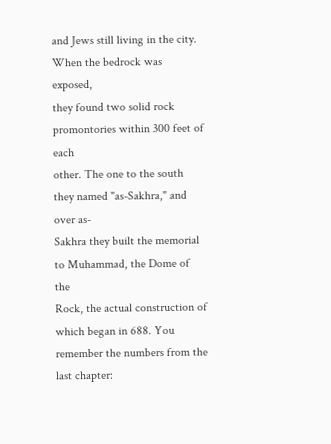and Jews still living in the city. When the bedrock was exposed,
they found two solid rock promontories within 300 feet of each
other. The one to the south they named "as-Sakhra," and over as-
Sakhra they built the memorial to Muhammad, the Dome of the
Rock, the actual construction of which began in 688. You
remember the numbers from the last chapter: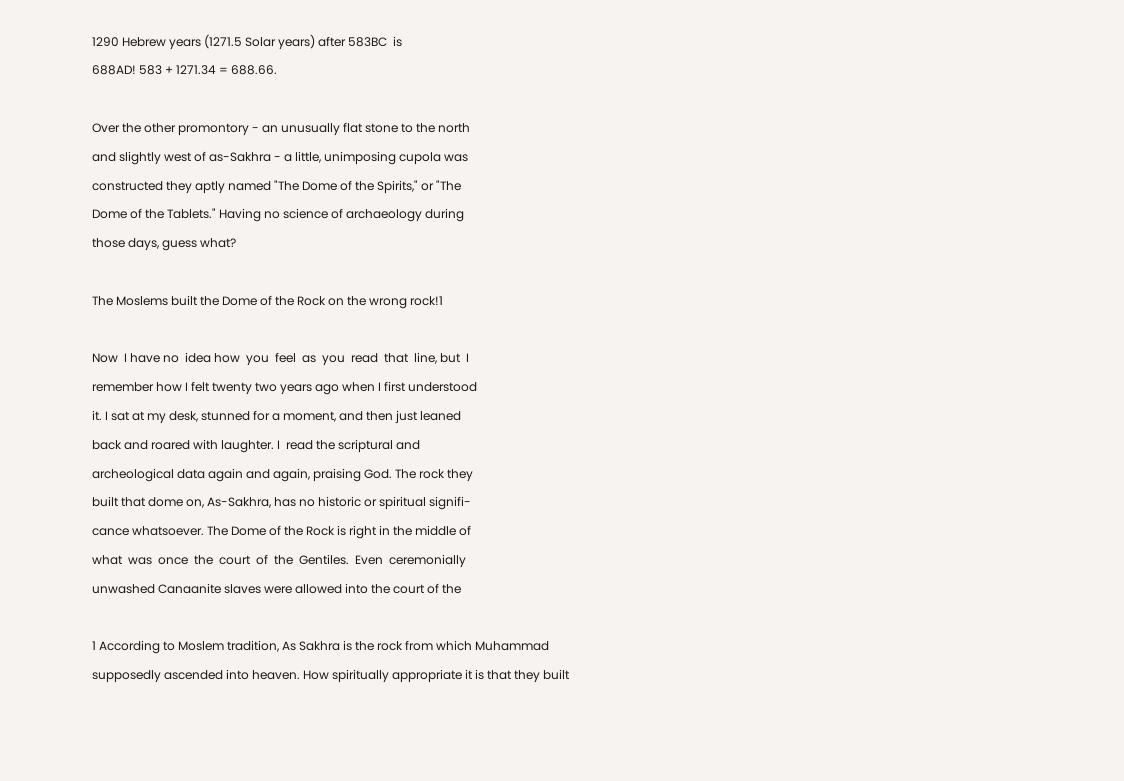1290 Hebrew years (1271.5 Solar years) after 583BC  is
688AD! 583 + 1271.34 = 688.66.

Over the other promontory - an unusually flat stone to the north
and slightly west of as-Sakhra - a little, unimposing cupola was
constructed they aptly named "The Dome of the Spirits," or "The
Dome of the Tablets." Having no science of archaeology during
those days, guess what?

The Moslems built the Dome of the Rock on the wrong rock!1

Now  I have no  idea how  you  feel  as  you  read  that  line, but  I
remember how I felt twenty two years ago when I first understood
it. I sat at my desk, stunned for a moment, and then just leaned
back and roared with laughter. I  read the scriptural and
archeological data again and again, praising God. The rock they
built that dome on, As-Sakhra, has no historic or spiritual signifi-
cance whatsoever. The Dome of the Rock is right in the middle of
what  was  once  the  court  of  the  Gentiles.  Even  ceremonially
unwashed Canaanite slaves were allowed into the court of the

1 According to Moslem tradition, As Sakhra is the rock from which Muhammad
supposedly ascended into heaven. How spiritually appropriate it is that they built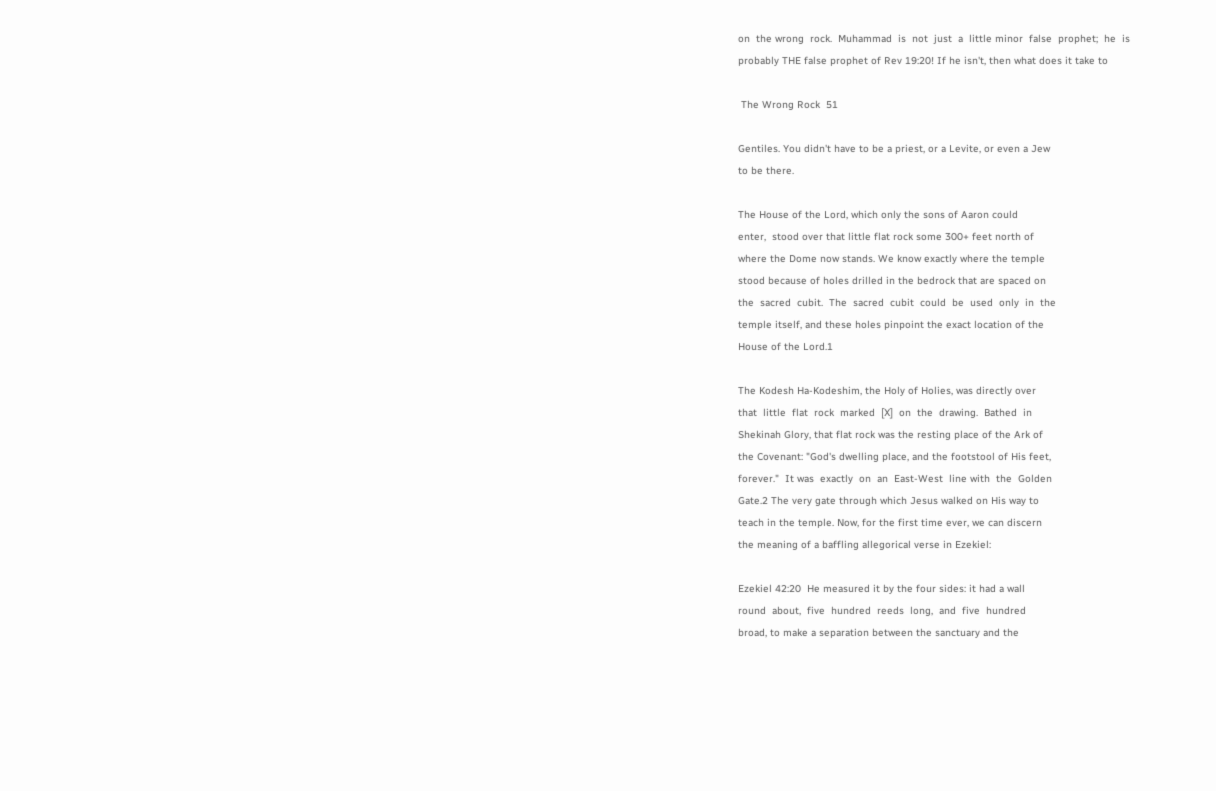on  the wrong  rock.  Muhammad  is  not  just  a  little minor  false  prophet;  he  is
probably THE false prophet of Rev 19:20! If he isn't, then what does it take to

 The Wrong Rock  51

Gentiles. You didn't have to be a priest, or a Levite, or even a Jew
to be there.

The House of the Lord, which only the sons of Aaron could
enter,  stood over that little flat rock some 300+ feet north of
where the Dome now stands. We know exactly where the temple
stood because of holes drilled in the bedrock that are spaced on
the  sacred  cubit.  The  sacred  cubit  could  be  used  only  in  the
temple itself, and these holes pinpoint the exact location of the
House of the Lord.1

The Kodesh Ha-Kodeshim, the Holy of Holies, was directly over
that  little  flat  rock  marked  [X]  on  the  drawing.  Bathed  in
Shekinah Glory, that flat rock was the resting place of the Ark of
the Covenant: "God's dwelling place, and the footstool of His feet,
forever."  It was  exactly  on  an  East-West  line with  the  Golden
Gate.2 The very gate through which Jesus walked on His way to
teach in the temple. Now, for the first time ever, we can discern
the meaning of a baffling allegorical verse in Ezekiel:

Ezekiel 42:20  He measured it by the four sides: it had a wall
round  about,  five  hundred  reeds  long,  and  five  hundred
broad, to make a separation between the sanctuary and the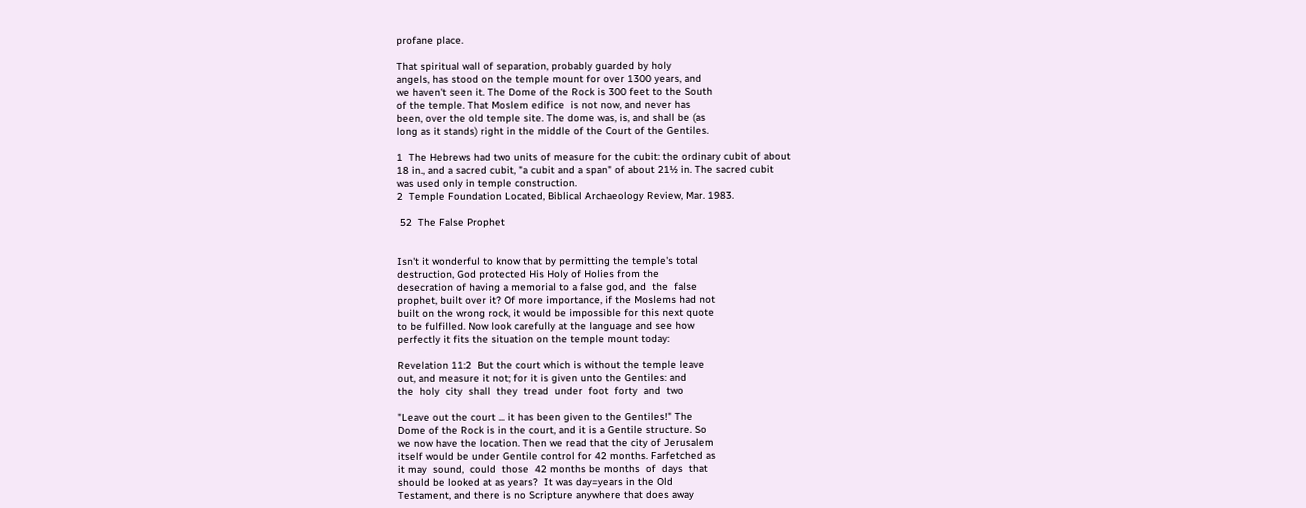profane place.

That spiritual wall of separation, probably guarded by holy
angels, has stood on the temple mount for over 1300 years, and
we haven't seen it. The Dome of the Rock is 300 feet to the South
of the temple. That Moslem edifice  is not now, and never has
been, over the old temple site. The dome was, is, and shall be (as
long as it stands) right in the middle of the Court of the Gentiles.

1  The Hebrews had two units of measure for the cubit: the ordinary cubit of about
18 in., and a sacred cubit, "a cubit and a span" of about 21½ in. The sacred cubit
was used only in temple construction.
2  Temple Foundation Located, Biblical Archaeology Review, Mar. 1983.

 52  The False Prophet


Isn't it wonderful to know that by permitting the temple's total
destruction, God protected His Holy of Holies from the
desecration of having a memorial to a false god, and  the  false
prophet, built over it? Of more importance, if the Moslems had not
built on the wrong rock, it would be impossible for this next quote
to be fulfilled. Now look carefully at the language and see how
perfectly it fits the situation on the temple mount today:

Revelation 11:2  But the court which is without the temple leave
out, and measure it not; for it is given unto the Gentiles: and
the  holy  city  shall  they  tread  under  foot  forty  and  two

"Leave out the court ... it has been given to the Gentiles!" The
Dome of the Rock is in the court, and it is a Gentile structure. So
we now have the location. Then we read that the city of Jerusalem
itself would be under Gentile control for 42 months. Farfetched as
it may  sound,  could  those  42 months be months  of  days  that
should be looked at as years?  It was day=years in the Old
Testament, and there is no Scripture anywhere that does away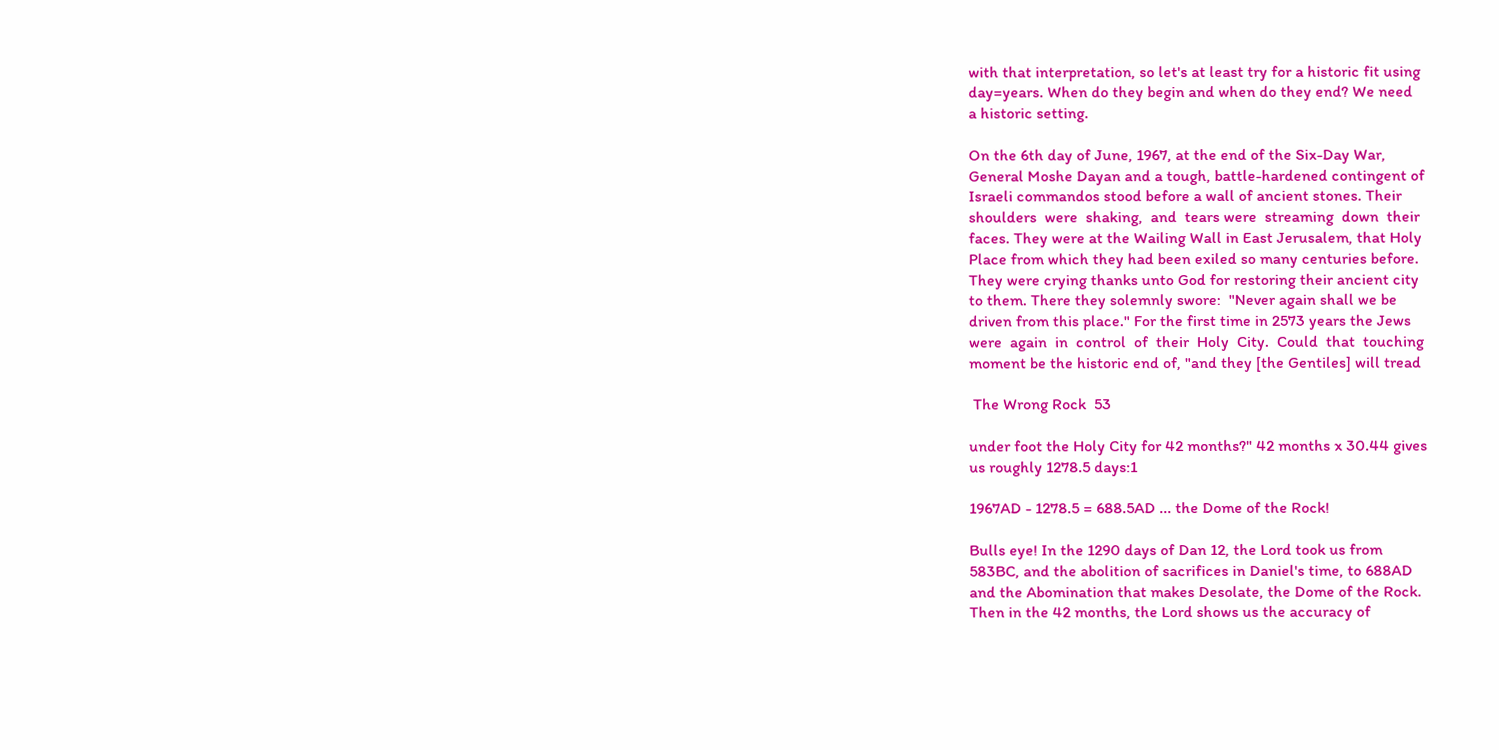with that interpretation, so let's at least try for a historic fit using
day=years. When do they begin and when do they end? We need
a historic setting.

On the 6th day of June, 1967, at the end of the Six-Day War,
General Moshe Dayan and a tough, battle-hardened contingent of
Israeli commandos stood before a wall of ancient stones. Their
shoulders  were  shaking,  and  tears were  streaming  down  their
faces. They were at the Wailing Wall in East Jerusalem, that Holy
Place from which they had been exiled so many centuries before.
They were crying thanks unto God for restoring their ancient city
to them. There they solemnly swore:  "Never again shall we be
driven from this place." For the first time in 2573 years the Jews
were  again  in  control  of  their  Holy  City.  Could  that  touching
moment be the historic end of, "and they [the Gentiles] will tread

 The Wrong Rock  53

under foot the Holy City for 42 months?" 42 months x 30.44 gives
us roughly 1278.5 days:1

1967AD - 1278.5 = 688.5AD ... the Dome of the Rock!

Bulls eye! In the 1290 days of Dan 12, the Lord took us from
583BC, and the abolition of sacrifices in Daniel's time, to 688AD
and the Abomination that makes Desolate, the Dome of the Rock.
Then in the 42 months, the Lord shows us the accuracy of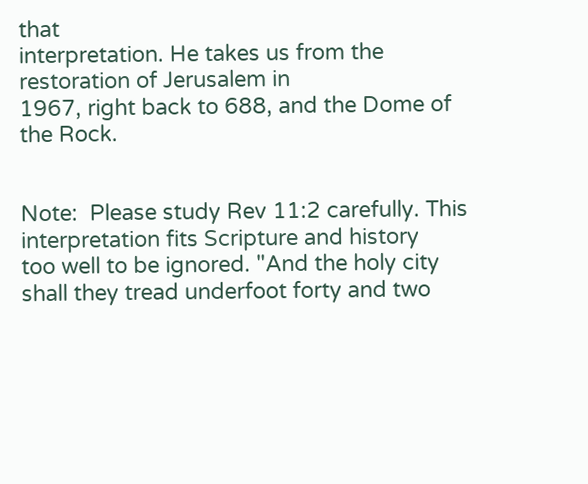that
interpretation. He takes us from the restoration of Jerusalem in
1967, right back to 688, and the Dome of the Rock.


Note:  Please study Rev 11:2 carefully. This interpretation fits Scripture and history
too well to be ignored. "And the holy city shall they tread underfoot forty and two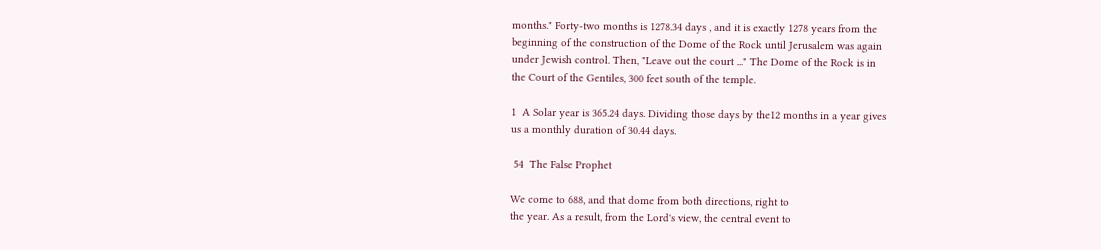months." Forty-two months is 1278.34 days , and it is exactly 1278 years from the
beginning of the construction of the Dome of the Rock until Jerusalem was again
under Jewish control. Then, "Leave out the court ..." The Dome of the Rock is in
the Court of the Gentiles, 300 feet south of the temple.

1  A Solar year is 365.24 days. Dividing those days by the12 months in a year gives
us a monthly duration of 30.44 days.

 54  The False Prophet

We come to 688, and that dome from both directions, right to
the year. As a result, from the Lord's view, the central event to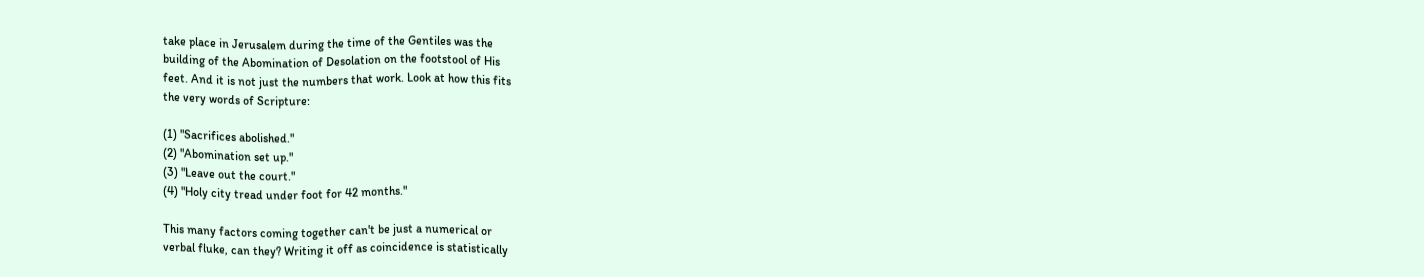take place in Jerusalem during the time of the Gentiles was the
building of the Abomination of Desolation on the footstool of His
feet. And it is not just the numbers that work. Look at how this fits
the very words of Scripture:

(1) "Sacrifices abolished."
(2) "Abomination set up."
(3) "Leave out the court."
(4) "Holy city tread under foot for 42 months."

This many factors coming together can't be just a numerical or
verbal fluke, can they? Writing it off as coincidence is statistically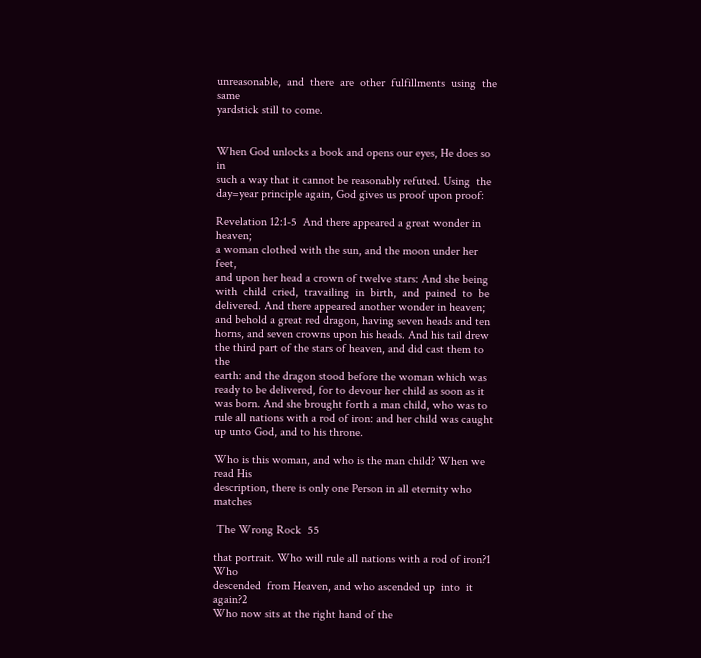unreasonable,  and  there  are  other  fulfillments  using  the  same
yardstick still to come.


When God unlocks a book and opens our eyes, He does so in
such a way that it cannot be reasonably refuted. Using  the
day=year principle again, God gives us proof upon proof:

Revelation 12:1-5  And there appeared a great wonder in heaven;
a woman clothed with the sun, and the moon under her feet,
and upon her head a crown of twelve stars: And she being
with  child  cried,  travailing  in  birth,  and  pained  to  be
delivered. And there appeared another wonder in heaven;
and behold a great red dragon, having seven heads and ten
horns, and seven crowns upon his heads. And his tail drew
the third part of the stars of heaven, and did cast them to the
earth: and the dragon stood before the woman which was
ready to be delivered, for to devour her child as soon as it
was born. And she brought forth a man child, who was to
rule all nations with a rod of iron: and her child was caught
up unto God, and to his throne.

Who is this woman, and who is the man child? When we read His
description, there is only one Person in all eternity who matches

 The Wrong Rock  55

that portrait. Who will rule all nations with a rod of iron?1 Who
descended  from Heaven, and who ascended up  into  it  again?2
Who now sits at the right hand of the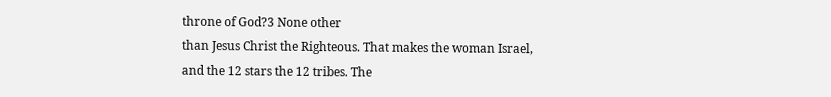throne of God?3 None other
than Jesus Christ the Righteous. That makes the woman Israel,
and the 12 stars the 12 tribes. The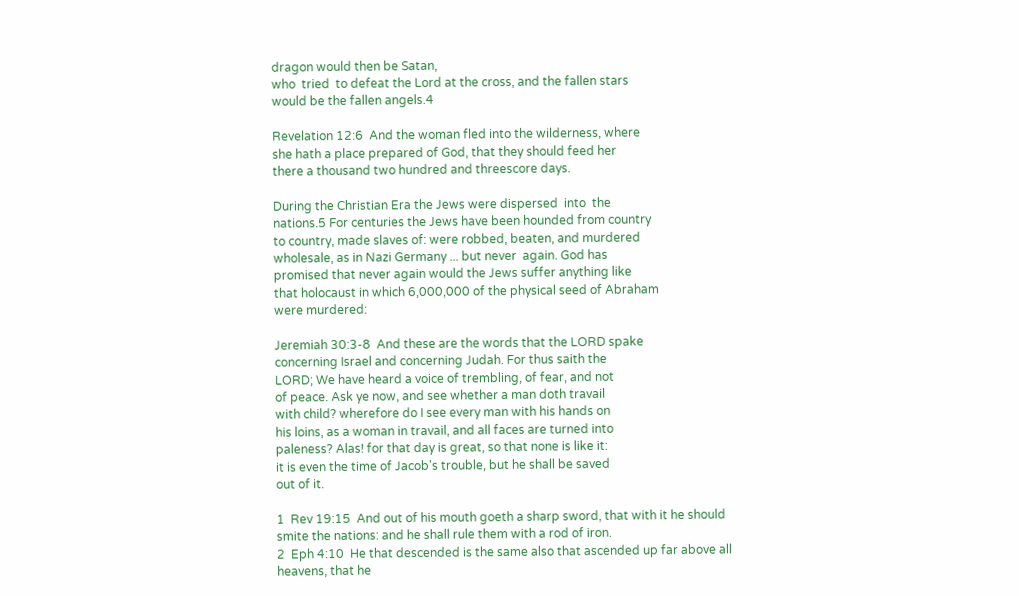dragon would then be Satan,
who  tried  to defeat the Lord at the cross, and the fallen stars
would be the fallen angels.4

Revelation 12:6  And the woman fled into the wilderness, where
she hath a place prepared of God, that they should feed her
there a thousand two hundred and threescore days.

During the Christian Era the Jews were dispersed  into  the
nations.5 For centuries the Jews have been hounded from country
to country, made slaves of: were robbed, beaten, and murdered
wholesale, as in Nazi Germany ... but never  again. God has
promised that never again would the Jews suffer anything like
that holocaust in which 6,000,000 of the physical seed of Abraham
were murdered:

Jeremiah 30:3-8  And these are the words that the LORD spake
concerning Israel and concerning Judah. For thus saith the
LORD; We have heard a voice of trembling, of fear, and not
of peace. Ask ye now, and see whether a man doth travail
with child? wherefore do I see every man with his hands on
his loins, as a woman in travail, and all faces are turned into
paleness? Alas! for that day is great, so that none is like it:
it is even the time of Jacob's trouble, but he shall be saved
out of it.

1  Rev 19:15  And out of his mouth goeth a sharp sword, that with it he should
smite the nations: and he shall rule them with a rod of iron.
2  Eph 4:10  He that descended is the same also that ascended up far above all
heavens, that he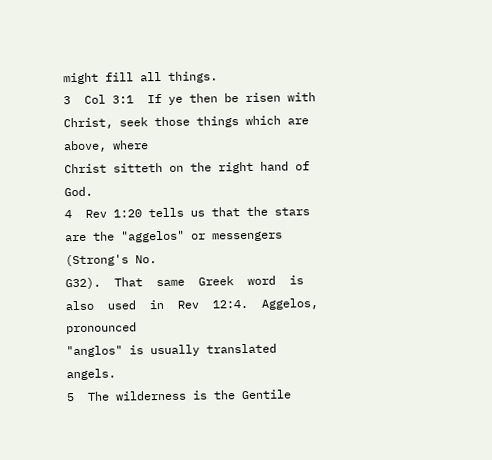might fill all things.
3  Col 3:1  If ye then be risen with Christ, seek those things which are above, where
Christ sitteth on the right hand of God.
4  Rev 1:20 tells us that the stars are the "aggelos" or messengers (Strong's No.
G32).  That  same  Greek  word  is  also  used  in  Rev  12:4.  Aggelos,  pronounced
"anglos" is usually translated angels.
5  The wilderness is the Gentile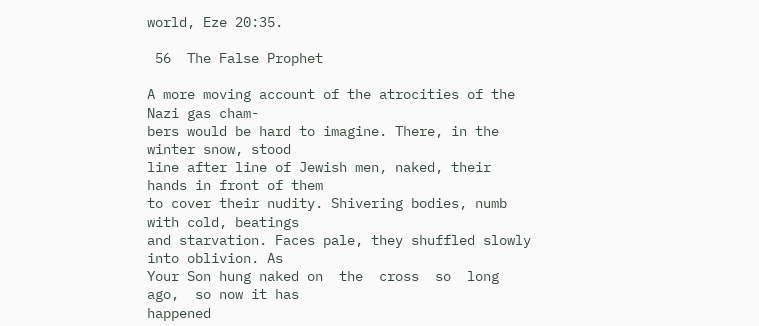world, Eze 20:35.

 56  The False Prophet

A more moving account of the atrocities of the Nazi gas cham-
bers would be hard to imagine. There, in the winter snow, stood
line after line of Jewish men, naked, their hands in front of them
to cover their nudity. Shivering bodies, numb with cold, beatings
and starvation. Faces pale, they shuffled slowly into oblivion. As
Your Son hung naked on  the  cross  so  long ago,  so now it has
happened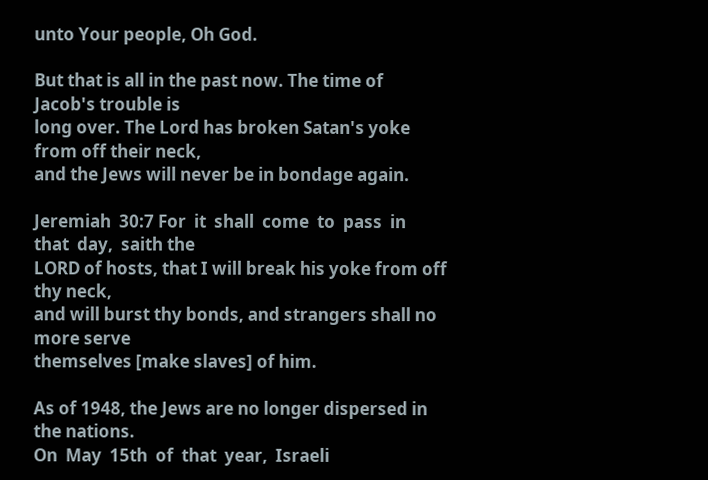unto Your people, Oh God.

But that is all in the past now. The time of Jacob's trouble is
long over. The Lord has broken Satan's yoke from off their neck,
and the Jews will never be in bondage again.

Jeremiah  30:7 For  it  shall  come  to  pass  in  that  day,  saith the
LORD of hosts, that I will break his yoke from off thy neck,
and will burst thy bonds, and strangers shall no more serve
themselves [make slaves] of him.

As of 1948, the Jews are no longer dispersed in the nations.
On  May  15th  of  that  year,  Israeli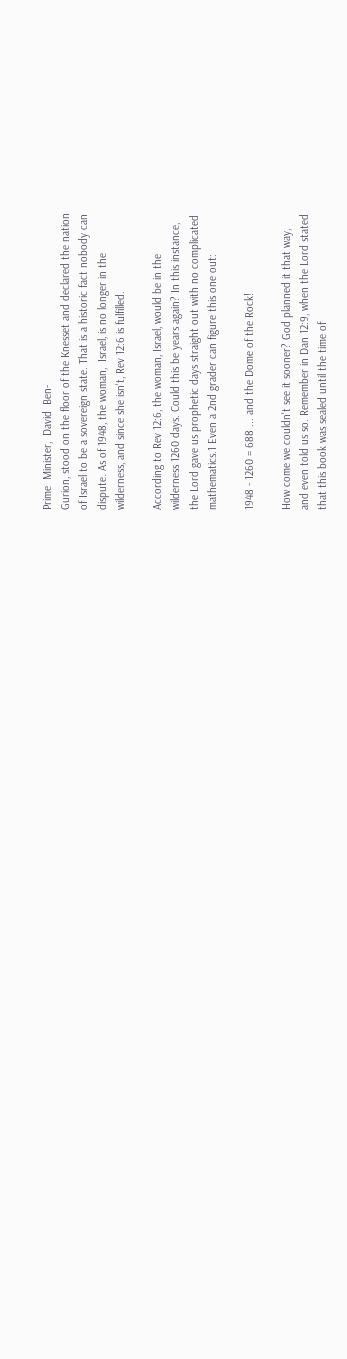Prime  Minister,  David  Ben-
Gurion, stood on the floor of the Knesset and declared the nation
of Israel to be a sovereign state. That is a historic fact nobody can
dispute. As of 1948, the woman,  Israel, is no longer in the
wilderness, and since she isn't, Rev 12:6 is fulfilled.

According to Rev 12:6, the woman, Israel, would be in the
wilderness 1260 days. Could this be years again? In this instance,
the Lord gave us prophetic days straight out with no complicated
mathematics.1 Even a 2nd grader can figure this one out:

1948 - 1260 = 688 ... and the Dome of the Rock!

How come we couldn't see it sooner? God planned it that way,
and even told us so. Remember in Dan 12:9, when the Lord stated
that this book was sealed until the time of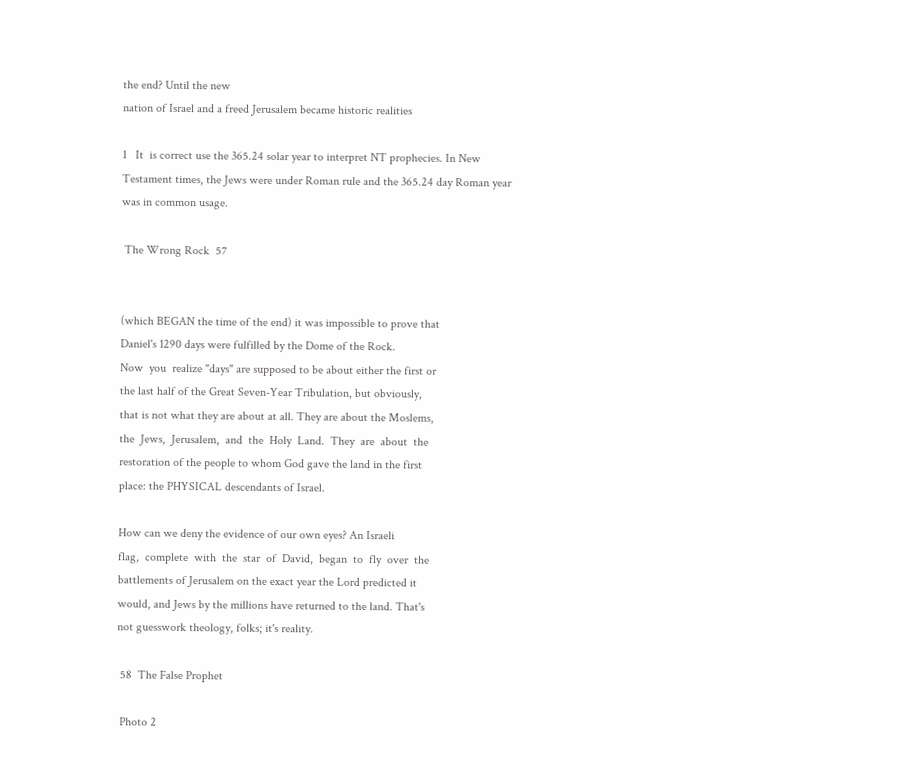the end? Until the new
nation of Israel and a freed Jerusalem became historic realities

1   It  is correct use the 365.24 solar year to interpret NT prophecies. In New
Testament times, the Jews were under Roman rule and the 365.24 day Roman year
was in common usage.

 The Wrong Rock  57


(which BEGAN the time of the end) it was impossible to prove that
Daniel's 1290 days were fulfilled by the Dome of the Rock.
Now  you  realize "days" are supposed to be about either the first or
the last half of the Great Seven-Year Tribulation, but obviously,
that is not what they are about at all. They are about the Moslems,
the  Jews,  Jerusalem,  and  the  Holy  Land.  They  are  about  the
restoration of the people to whom God gave the land in the first
place: the PHYSICAL descendants of Israel.

How can we deny the evidence of our own eyes? An Israeli
flag,  complete  with  the  star  of  David,  began  to  fly  over  the
battlements of Jerusalem on the exact year the Lord predicted it
would, and Jews by the millions have returned to the land. That's
not guesswork theology, folks; it's reality.

 58  The False Prophet

 Photo 2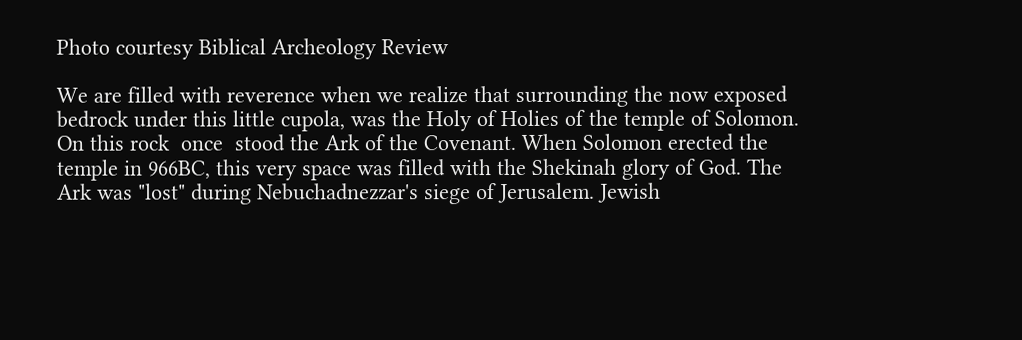Photo courtesy Biblical Archeology Review

We are filled with reverence when we realize that surrounding the now exposed
bedrock under this little cupola, was the Holy of Holies of the temple of Solomon.
On this rock  once  stood the Ark of the Covenant. When Solomon erected the
temple in 966BC, this very space was filled with the Shekinah glory of God. The
Ark was "lost" during Nebuchadnezzar's siege of Jerusalem. Jewish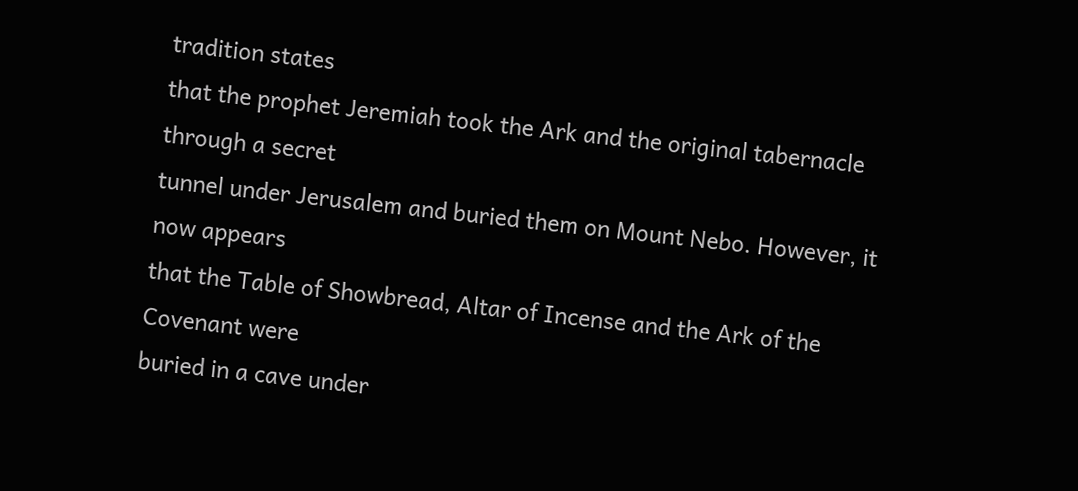tradition states
that the prophet Jeremiah took the Ark and the original tabernacle through a secret
tunnel under Jerusalem and buried them on Mount Nebo. However, it now appears
that the Table of Showbread, Altar of Incense and the Ark of the Covenant were
buried in a cave under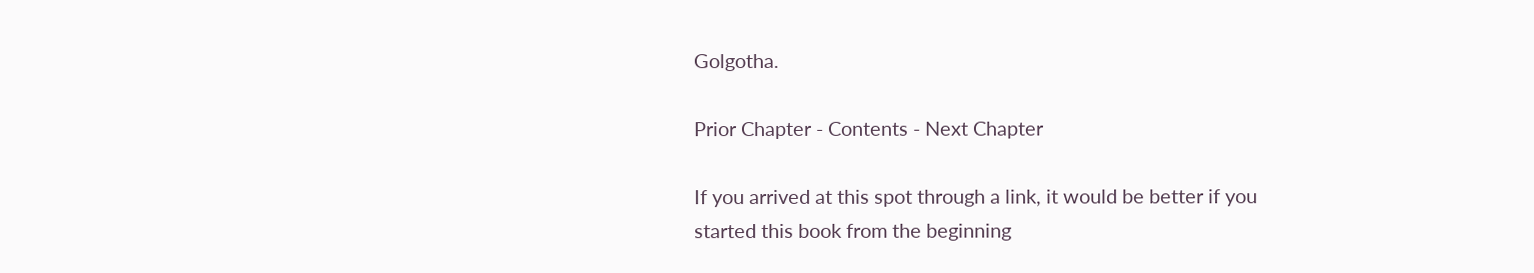Golgotha.

Prior Chapter - Contents - Next Chapter

If you arrived at this spot through a link, it would be better if you
started this book from the beginning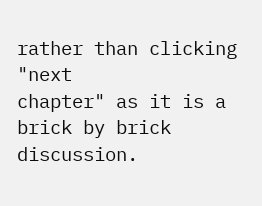rather than clicking "next
chapter" as it is a brick by brick discussion.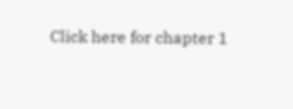Click here for chapter 1